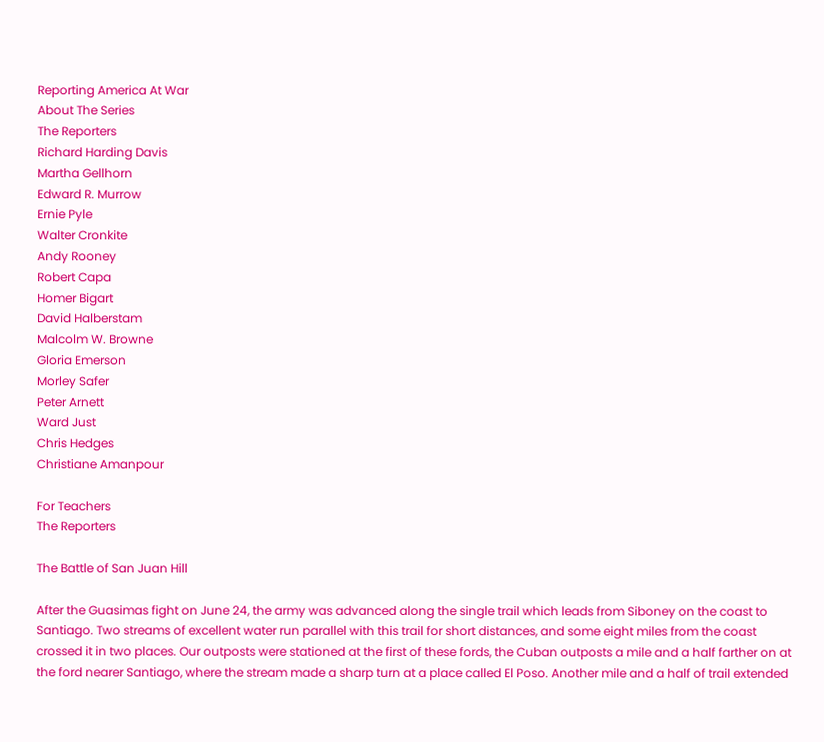Reporting America At War
About The Series
The Reporters
Richard Harding Davis
Martha Gellhorn
Edward R. Murrow
Ernie Pyle
Walter Cronkite
Andy Rooney
Robert Capa
Homer Bigart
David Halberstam
Malcolm W. Browne
Gloria Emerson
Morley Safer
Peter Arnett
Ward Just
Chris Hedges
Christiane Amanpour

For Teachers
The Reporters

The Battle of San Juan Hill

After the Guasimas fight on June 24, the army was advanced along the single trail which leads from Siboney on the coast to Santiago. Two streams of excellent water run parallel with this trail for short distances, and some eight miles from the coast crossed it in two places. Our outposts were stationed at the first of these fords, the Cuban outposts a mile and a half farther on at the ford nearer Santiago, where the stream made a sharp turn at a place called El Poso. Another mile and a half of trail extended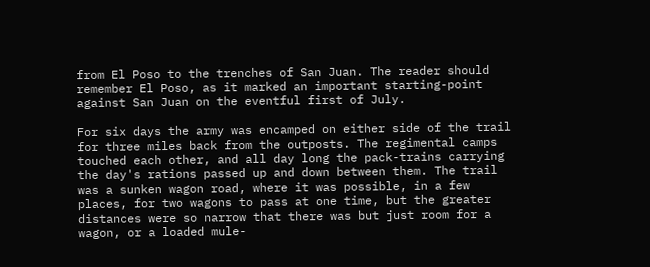from El Poso to the trenches of San Juan. The reader should remember El Poso, as it marked an important starting-point against San Juan on the eventful first of July.

For six days the army was encamped on either side of the trail for three miles back from the outposts. The regimental camps touched each other, and all day long the pack-trains carrying the day's rations passed up and down between them. The trail was a sunken wagon road, where it was possible, in a few places, for two wagons to pass at one time, but the greater distances were so narrow that there was but just room for a wagon, or a loaded mule-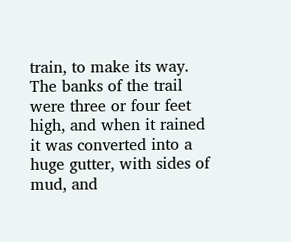train, to make its way. The banks of the trail were three or four feet high, and when it rained it was converted into a huge gutter, with sides of mud, and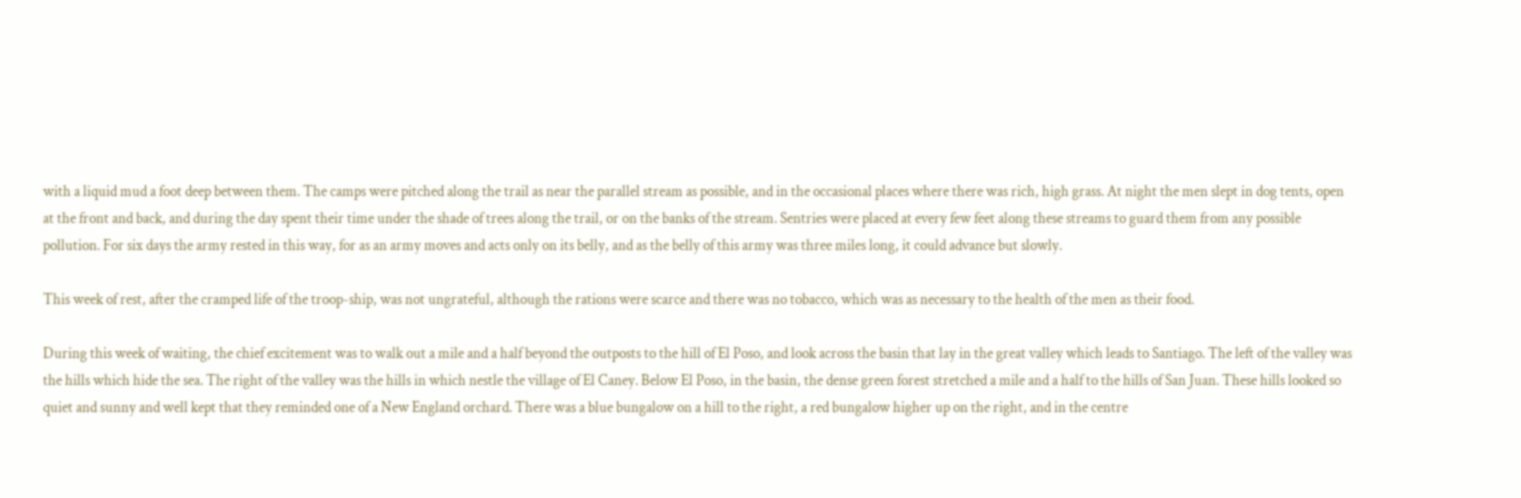with a liquid mud a foot deep between them. The camps were pitched along the trail as near the parallel stream as possible, and in the occasional places where there was rich, high grass. At night the men slept in dog tents, open at the front and back, and during the day spent their time under the shade of trees along the trail, or on the banks of the stream. Sentries were placed at every few feet along these streams to guard them from any possible pollution. For six days the army rested in this way, for as an army moves and acts only on its belly, and as the belly of this army was three miles long, it could advance but slowly.

This week of rest, after the cramped life of the troop-ship, was not ungrateful, although the rations were scarce and there was no tobacco, which was as necessary to the health of the men as their food.

During this week of waiting, the chief excitement was to walk out a mile and a half beyond the outposts to the hill of El Poso, and look across the basin that lay in the great valley which leads to Santiago. The left of the valley was the hills which hide the sea. The right of the valley was the hills in which nestle the village of El Caney. Below El Poso, in the basin, the dense green forest stretched a mile and a half to the hills of San Juan. These hills looked so quiet and sunny and well kept that they reminded one of a New England orchard. There was a blue bungalow on a hill to the right, a red bungalow higher up on the right, and in the centre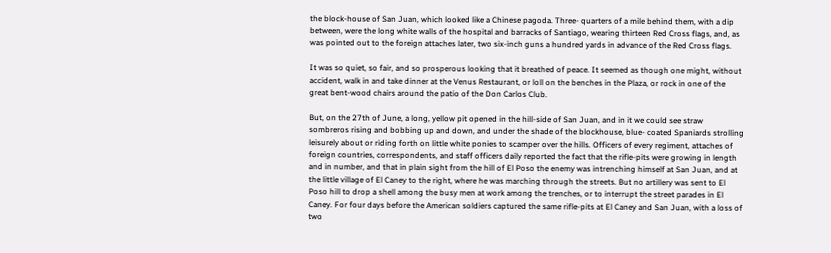the block-house of San Juan, which looked like a Chinese pagoda. Three- quarters of a mile behind them, with a dip between, were the long white walls of the hospital and barracks of Santiago, wearing thirteen Red Cross flags, and, as was pointed out to the foreign attaches later, two six-inch guns a hundred yards in advance of the Red Cross flags.

It was so quiet, so fair, and so prosperous looking that it breathed of peace. It seemed as though one might, without accident, walk in and take dinner at the Venus Restaurant, or loll on the benches in the Plaza, or rock in one of the great bent-wood chairs around the patio of the Don Carlos Club.

But, on the 27th of June, a long, yellow pit opened in the hill-side of San Juan, and in it we could see straw sombreros rising and bobbing up and down, and under the shade of the blockhouse, blue- coated Spaniards strolling leisurely about or riding forth on little white ponies to scamper over the hills. Officers of every regiment, attaches of foreign countries, correspondents, and staff officers daily reported the fact that the rifle-pits were growing in length and in number, and that in plain sight from the hill of El Poso the enemy was intrenching himself at San Juan, and at the little village of El Caney to the right, where he was marching through the streets. But no artillery was sent to El Poso hill to drop a shell among the busy men at work among the trenches, or to interrupt the street parades in El Caney. For four days before the American soldiers captured the same rifle-pits at El Caney and San Juan, with a loss of two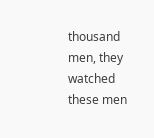thousand men, they watched these men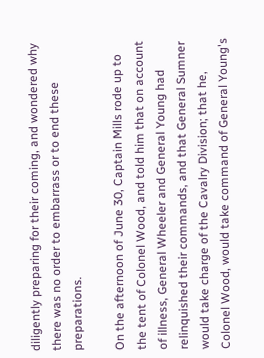diligently preparing for their coming, and wondered why there was no order to embarrass or to end these preparations.

On the afternoon of June 30, Captain Mills rode up to the tent of Colonel Wood, and told him that on account of illness, General Wheeler and General Young had relinquished their commands, and that General Sumner would take charge of the Cavalry Division; that he, Colonel Wood, would take command of General Young's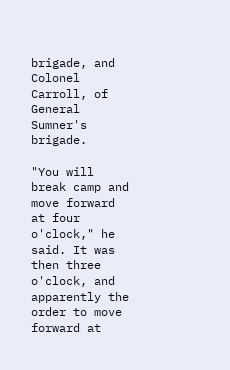brigade, and Colonel Carroll, of General Sumner's brigade.

"You will break camp and move forward at four o'clock," he said. It was then three o'clock, and apparently the order to move forward at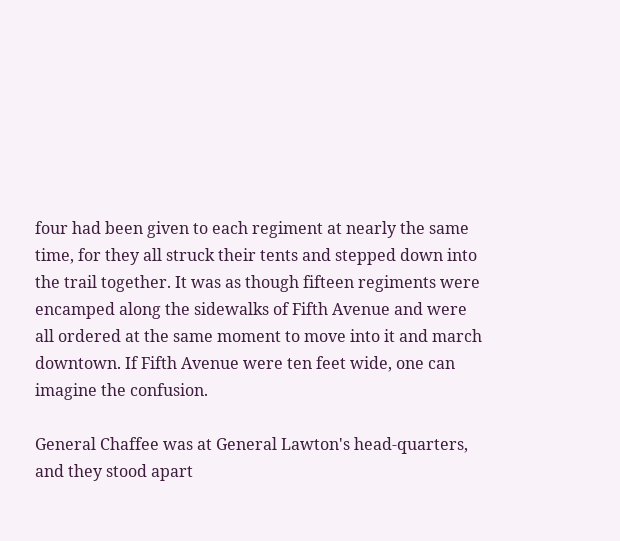four had been given to each regiment at nearly the same time, for they all struck their tents and stepped down into the trail together. It was as though fifteen regiments were encamped along the sidewalks of Fifth Avenue and were all ordered at the same moment to move into it and march downtown. If Fifth Avenue were ten feet wide, one can imagine the confusion.

General Chaffee was at General Lawton's head-quarters, and they stood apart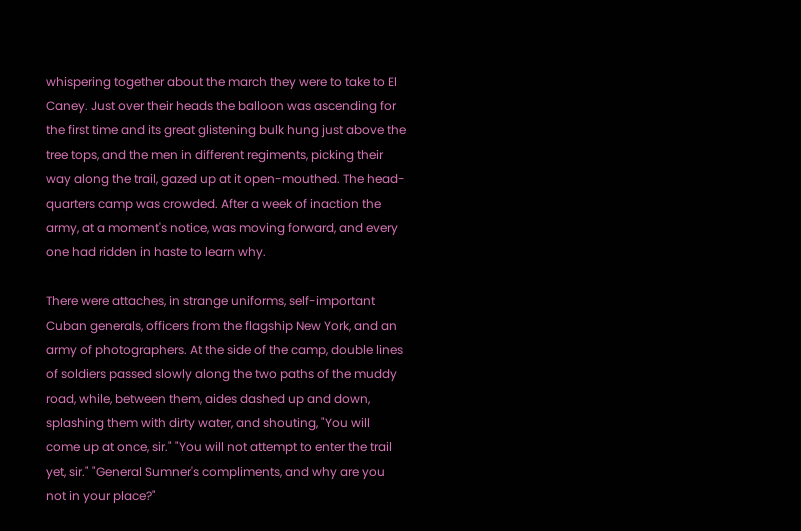whispering together about the march they were to take to El Caney. Just over their heads the balloon was ascending for the first time and its great glistening bulk hung just above the tree tops, and the men in different regiments, picking their way along the trail, gazed up at it open-mouthed. The head-quarters camp was crowded. After a week of inaction the army, at a moment's notice, was moving forward, and every one had ridden in haste to learn why.

There were attaches, in strange uniforms, self-important Cuban generals, officers from the flagship New York, and an army of photographers. At the side of the camp, double lines of soldiers passed slowly along the two paths of the muddy road, while, between them, aides dashed up and down, splashing them with dirty water, and shouting, "You will come up at once, sir." "You will not attempt to enter the trail yet, sir." "General Sumner's compliments, and why are you not in your place?"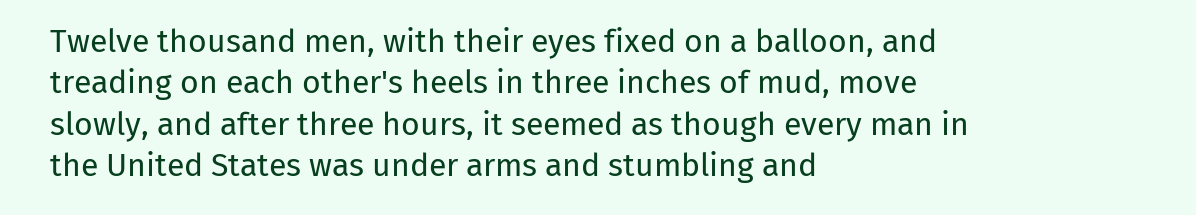Twelve thousand men, with their eyes fixed on a balloon, and treading on each other's heels in three inches of mud, move slowly, and after three hours, it seemed as though every man in the United States was under arms and stumbling and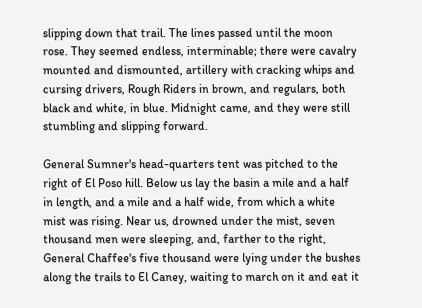slipping down that trail. The lines passed until the moon rose. They seemed endless, interminable; there were cavalry mounted and dismounted, artillery with cracking whips and cursing drivers, Rough Riders in brown, and regulars, both black and white, in blue. Midnight came, and they were still stumbling and slipping forward.

General Sumner's head-quarters tent was pitched to the right of El Poso hill. Below us lay the basin a mile and a half in length, and a mile and a half wide, from which a white mist was rising. Near us, drowned under the mist, seven thousand men were sleeping, and, farther to the right, General Chaffee's five thousand were lying under the bushes along the trails to El Caney, waiting to march on it and eat it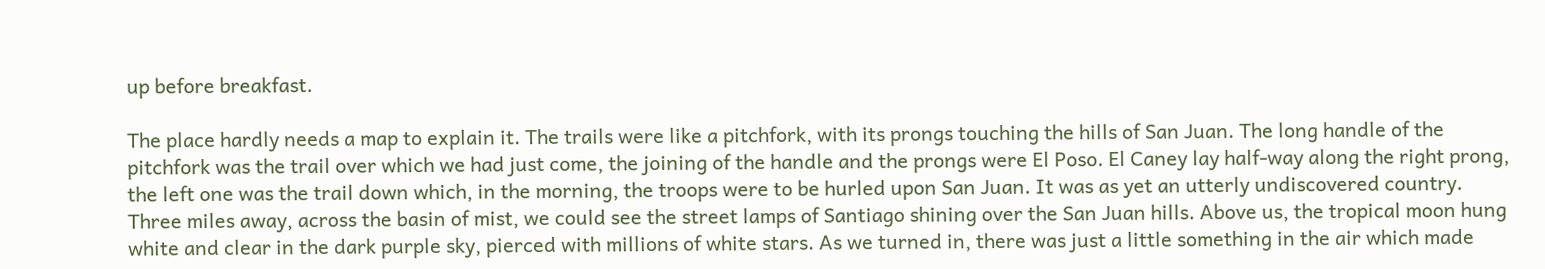up before breakfast.

The place hardly needs a map to explain it. The trails were like a pitchfork, with its prongs touching the hills of San Juan. The long handle of the pitchfork was the trail over which we had just come, the joining of the handle and the prongs were El Poso. El Caney lay half-way along the right prong, the left one was the trail down which, in the morning, the troops were to be hurled upon San Juan. It was as yet an utterly undiscovered country. Three miles away, across the basin of mist, we could see the street lamps of Santiago shining over the San Juan hills. Above us, the tropical moon hung white and clear in the dark purple sky, pierced with millions of white stars. As we turned in, there was just a little something in the air which made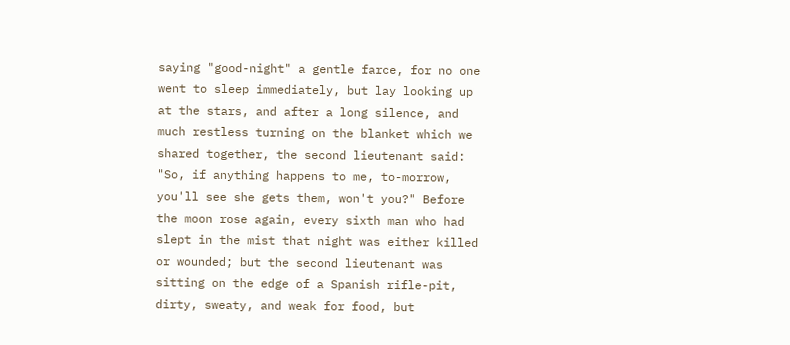saying "good-night" a gentle farce, for no one went to sleep immediately, but lay looking up at the stars, and after a long silence, and much restless turning on the blanket which we shared together, the second lieutenant said: "So, if anything happens to me, to-morrow, you'll see she gets them, won't you?" Before the moon rose again, every sixth man who had slept in the mist that night was either killed or wounded; but the second lieutenant was sitting on the edge of a Spanish rifle-pit, dirty, sweaty, and weak for food, but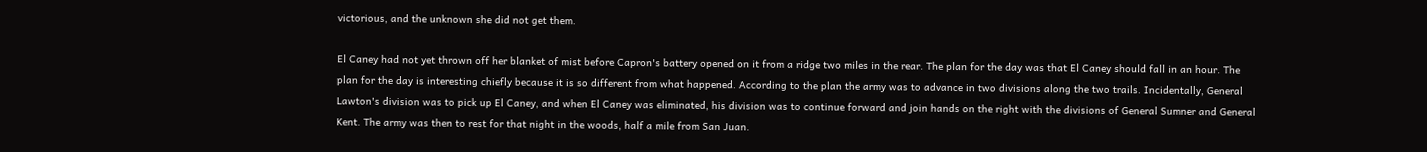victorious, and the unknown she did not get them.

El Caney had not yet thrown off her blanket of mist before Capron's battery opened on it from a ridge two miles in the rear. The plan for the day was that El Caney should fall in an hour. The plan for the day is interesting chiefly because it is so different from what happened. According to the plan the army was to advance in two divisions along the two trails. Incidentally, General Lawton's division was to pick up El Caney, and when El Caney was eliminated, his division was to continue forward and join hands on the right with the divisions of General Sumner and General Kent. The army was then to rest for that night in the woods, half a mile from San Juan.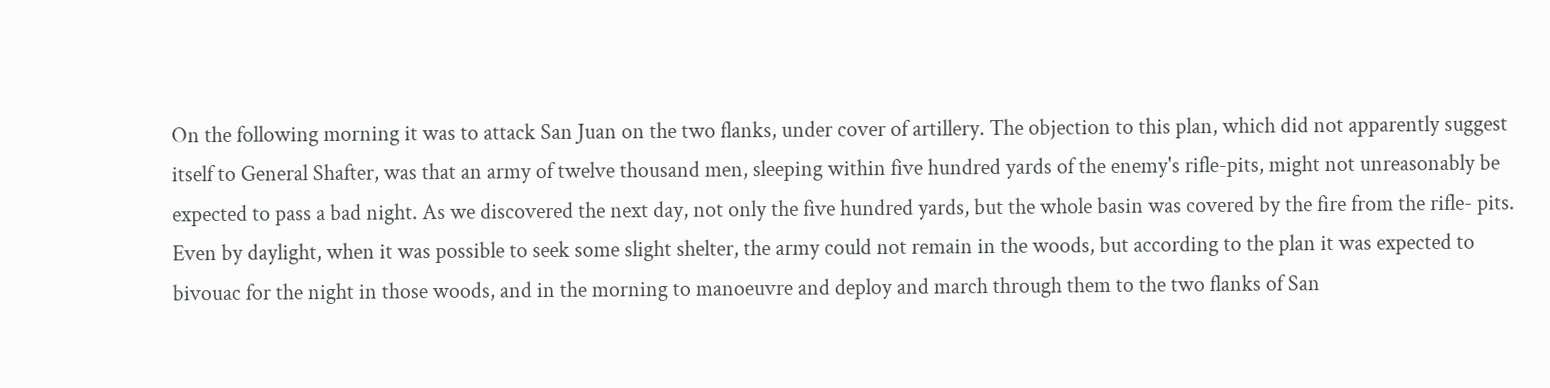On the following morning it was to attack San Juan on the two flanks, under cover of artillery. The objection to this plan, which did not apparently suggest itself to General Shafter, was that an army of twelve thousand men, sleeping within five hundred yards of the enemy's rifle-pits, might not unreasonably be expected to pass a bad night. As we discovered the next day, not only the five hundred yards, but the whole basin was covered by the fire from the rifle- pits. Even by daylight, when it was possible to seek some slight shelter, the army could not remain in the woods, but according to the plan it was expected to bivouac for the night in those woods, and in the morning to manoeuvre and deploy and march through them to the two flanks of San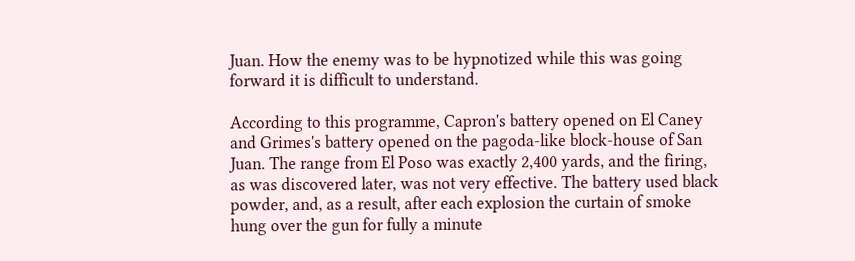Juan. How the enemy was to be hypnotized while this was going forward it is difficult to understand.

According to this programme, Capron's battery opened on El Caney and Grimes's battery opened on the pagoda-like block-house of San Juan. The range from El Poso was exactly 2,400 yards, and the firing, as was discovered later, was not very effective. The battery used black powder, and, as a result, after each explosion the curtain of smoke hung over the gun for fully a minute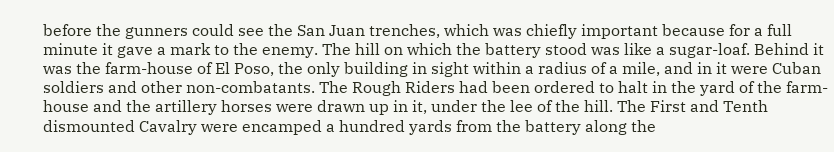before the gunners could see the San Juan trenches, which was chiefly important because for a full minute it gave a mark to the enemy. The hill on which the battery stood was like a sugar-loaf. Behind it was the farm-house of El Poso, the only building in sight within a radius of a mile, and in it were Cuban soldiers and other non-combatants. The Rough Riders had been ordered to halt in the yard of the farm-house and the artillery horses were drawn up in it, under the lee of the hill. The First and Tenth dismounted Cavalry were encamped a hundred yards from the battery along the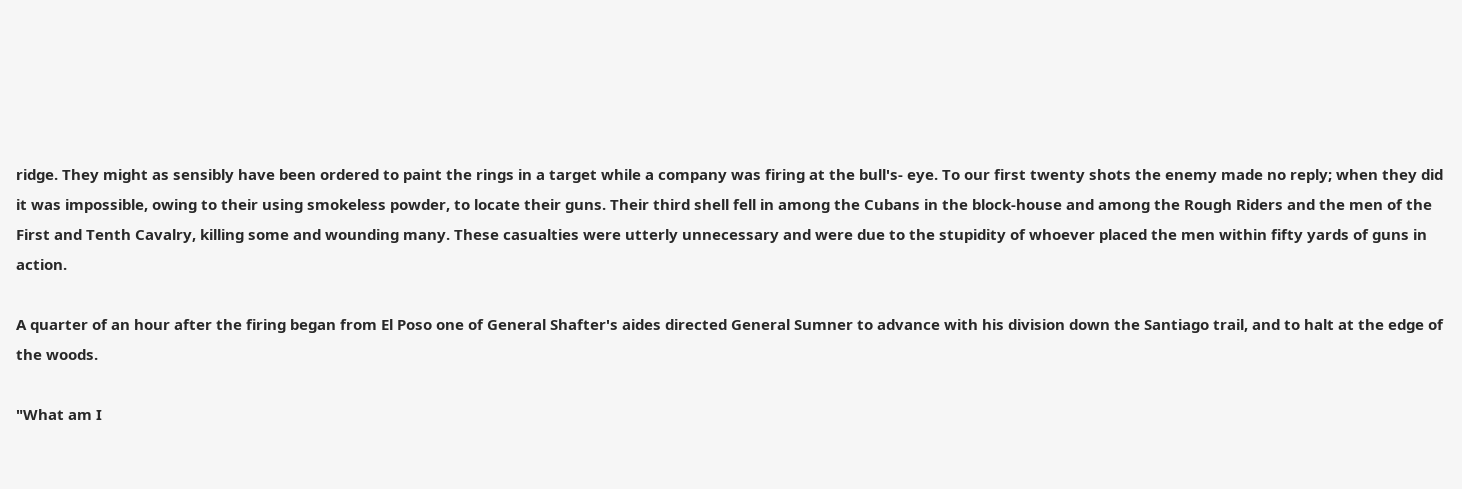ridge. They might as sensibly have been ordered to paint the rings in a target while a company was firing at the bull's- eye. To our first twenty shots the enemy made no reply; when they did it was impossible, owing to their using smokeless powder, to locate their guns. Their third shell fell in among the Cubans in the block-house and among the Rough Riders and the men of the First and Tenth Cavalry, killing some and wounding many. These casualties were utterly unnecessary and were due to the stupidity of whoever placed the men within fifty yards of guns in action.

A quarter of an hour after the firing began from El Poso one of General Shafter's aides directed General Sumner to advance with his division down the Santiago trail, and to halt at the edge of the woods.

"What am I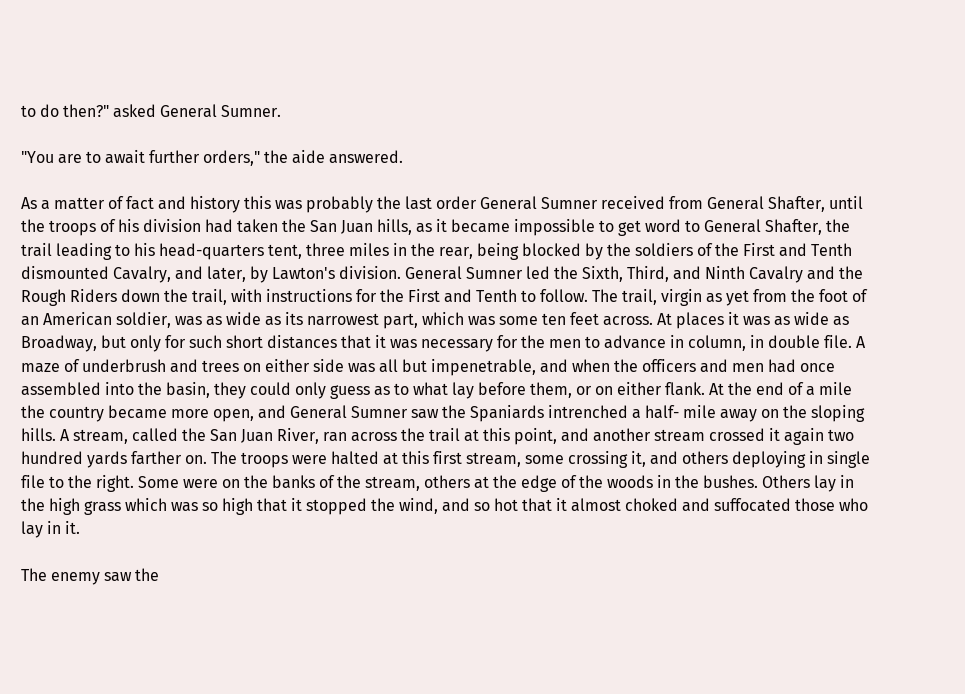to do then?" asked General Sumner.

"You are to await further orders," the aide answered.

As a matter of fact and history this was probably the last order General Sumner received from General Shafter, until the troops of his division had taken the San Juan hills, as it became impossible to get word to General Shafter, the trail leading to his head-quarters tent, three miles in the rear, being blocked by the soldiers of the First and Tenth dismounted Cavalry, and later, by Lawton's division. General Sumner led the Sixth, Third, and Ninth Cavalry and the Rough Riders down the trail, with instructions for the First and Tenth to follow. The trail, virgin as yet from the foot of an American soldier, was as wide as its narrowest part, which was some ten feet across. At places it was as wide as Broadway, but only for such short distances that it was necessary for the men to advance in column, in double file. A maze of underbrush and trees on either side was all but impenetrable, and when the officers and men had once assembled into the basin, they could only guess as to what lay before them, or on either flank. At the end of a mile the country became more open, and General Sumner saw the Spaniards intrenched a half- mile away on the sloping hills. A stream, called the San Juan River, ran across the trail at this point, and another stream crossed it again two hundred yards farther on. The troops were halted at this first stream, some crossing it, and others deploying in single file to the right. Some were on the banks of the stream, others at the edge of the woods in the bushes. Others lay in the high grass which was so high that it stopped the wind, and so hot that it almost choked and suffocated those who lay in it.

The enemy saw the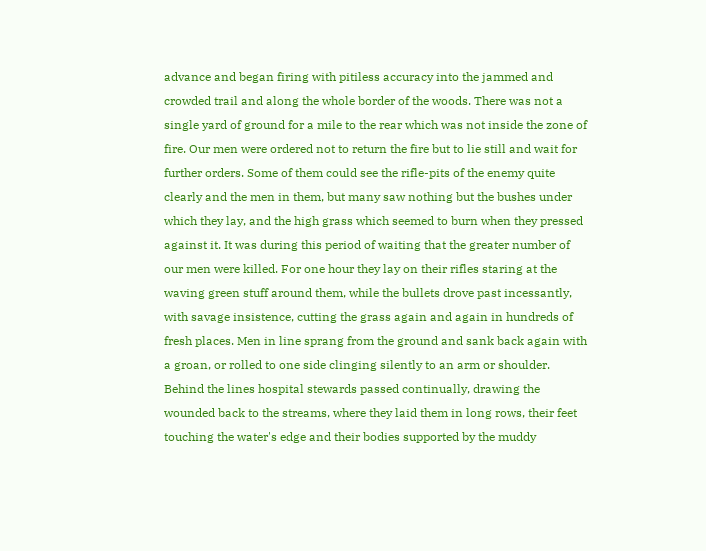advance and began firing with pitiless accuracy into the jammed and crowded trail and along the whole border of the woods. There was not a single yard of ground for a mile to the rear which was not inside the zone of fire. Our men were ordered not to return the fire but to lie still and wait for further orders. Some of them could see the rifle-pits of the enemy quite clearly and the men in them, but many saw nothing but the bushes under which they lay, and the high grass which seemed to burn when they pressed against it. It was during this period of waiting that the greater number of our men were killed. For one hour they lay on their rifles staring at the waving green stuff around them, while the bullets drove past incessantly, with savage insistence, cutting the grass again and again in hundreds of fresh places. Men in line sprang from the ground and sank back again with a groan, or rolled to one side clinging silently to an arm or shoulder. Behind the lines hospital stewards passed continually, drawing the wounded back to the streams, where they laid them in long rows, their feet touching the water's edge and their bodies supported by the muddy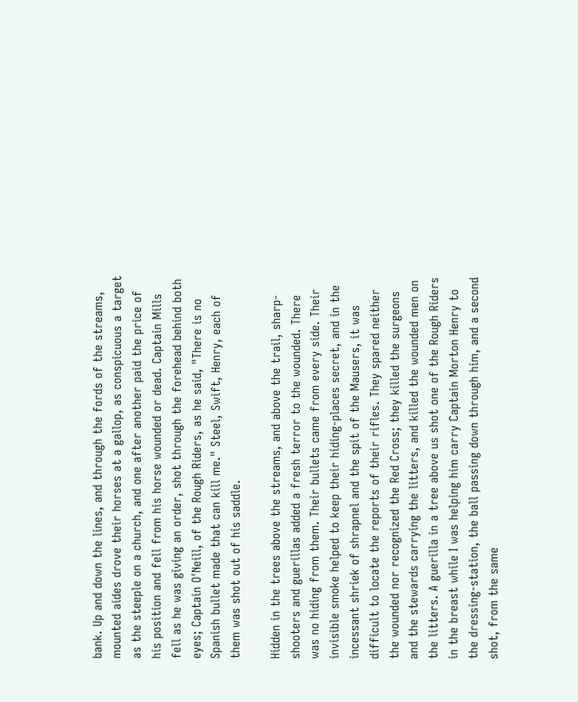bank. Up and down the lines, and through the fords of the streams, mounted aides drove their horses at a gallop, as conspicuous a target as the steeple on a church, and one after another paid the price of his position and fell from his horse wounded or dead. Captain Mills fell as he was giving an order, shot through the forehead behind both eyes; Captain O'Neill, of the Rough Riders, as he said, "There is no Spanish bullet made that can kill me." Steel, Swift, Henry, each of them was shot out of his saddle.

Hidden in the trees above the streams, and above the trail, sharp- shooters and guerillas added a fresh terror to the wounded. There was no hiding from them. Their bullets came from every side. Their invisible smoke helped to keep their hiding-places secret, and in the incessant shriek of shrapnel and the spit of the Mausers, it was difficult to locate the reports of their rifles. They spared neither the wounded nor recognized the Red Cross; they killed the surgeons and the stewards carrying the litters, and killed the wounded men on the litters. A guerilla in a tree above us shot one of the Rough Riders in the breast while I was helping him carry Captain Morton Henry to the dressing-station, the ball passing down through him, and a second shot, from the same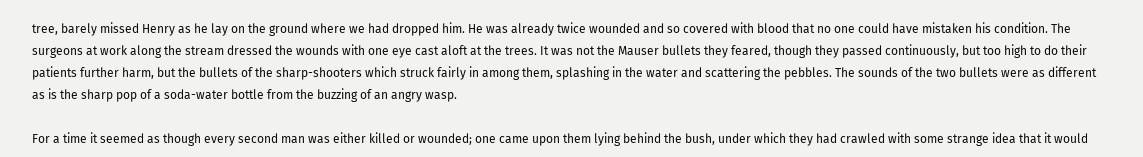tree, barely missed Henry as he lay on the ground where we had dropped him. He was already twice wounded and so covered with blood that no one could have mistaken his condition. The surgeons at work along the stream dressed the wounds with one eye cast aloft at the trees. It was not the Mauser bullets they feared, though they passed continuously, but too high to do their patients further harm, but the bullets of the sharp-shooters which struck fairly in among them, splashing in the water and scattering the pebbles. The sounds of the two bullets were as different as is the sharp pop of a soda-water bottle from the buzzing of an angry wasp.

For a time it seemed as though every second man was either killed or wounded; one came upon them lying behind the bush, under which they had crawled with some strange idea that it would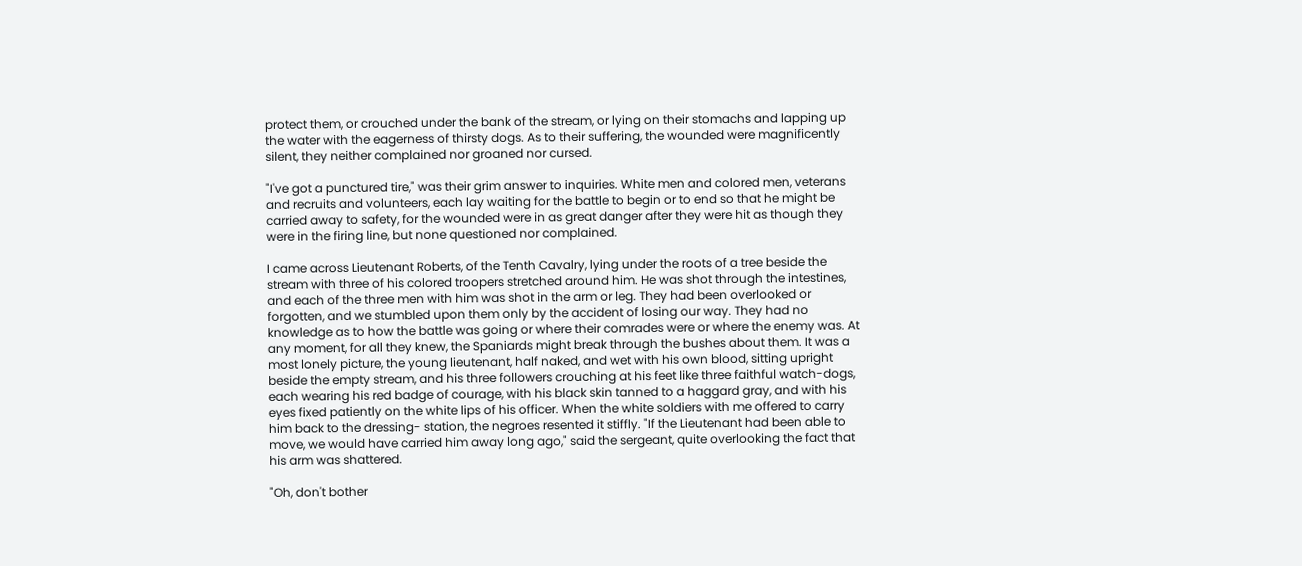protect them, or crouched under the bank of the stream, or lying on their stomachs and lapping up the water with the eagerness of thirsty dogs. As to their suffering, the wounded were magnificently silent, they neither complained nor groaned nor cursed.

"I've got a punctured tire," was their grim answer to inquiries. White men and colored men, veterans and recruits and volunteers, each lay waiting for the battle to begin or to end so that he might be carried away to safety, for the wounded were in as great danger after they were hit as though they were in the firing line, but none questioned nor complained.

I came across Lieutenant Roberts, of the Tenth Cavalry, lying under the roots of a tree beside the stream with three of his colored troopers stretched around him. He was shot through the intestines, and each of the three men with him was shot in the arm or leg. They had been overlooked or forgotten, and we stumbled upon them only by the accident of losing our way. They had no knowledge as to how the battle was going or where their comrades were or where the enemy was. At any moment, for all they knew, the Spaniards might break through the bushes about them. It was a most lonely picture, the young lieutenant, half naked, and wet with his own blood, sitting upright beside the empty stream, and his three followers crouching at his feet like three faithful watch-dogs, each wearing his red badge of courage, with his black skin tanned to a haggard gray, and with his eyes fixed patiently on the white lips of his officer. When the white soldiers with me offered to carry him back to the dressing- station, the negroes resented it stiffly. "If the Lieutenant had been able to move, we would have carried him away long ago," said the sergeant, quite overlooking the fact that his arm was shattered.

"Oh, don't bother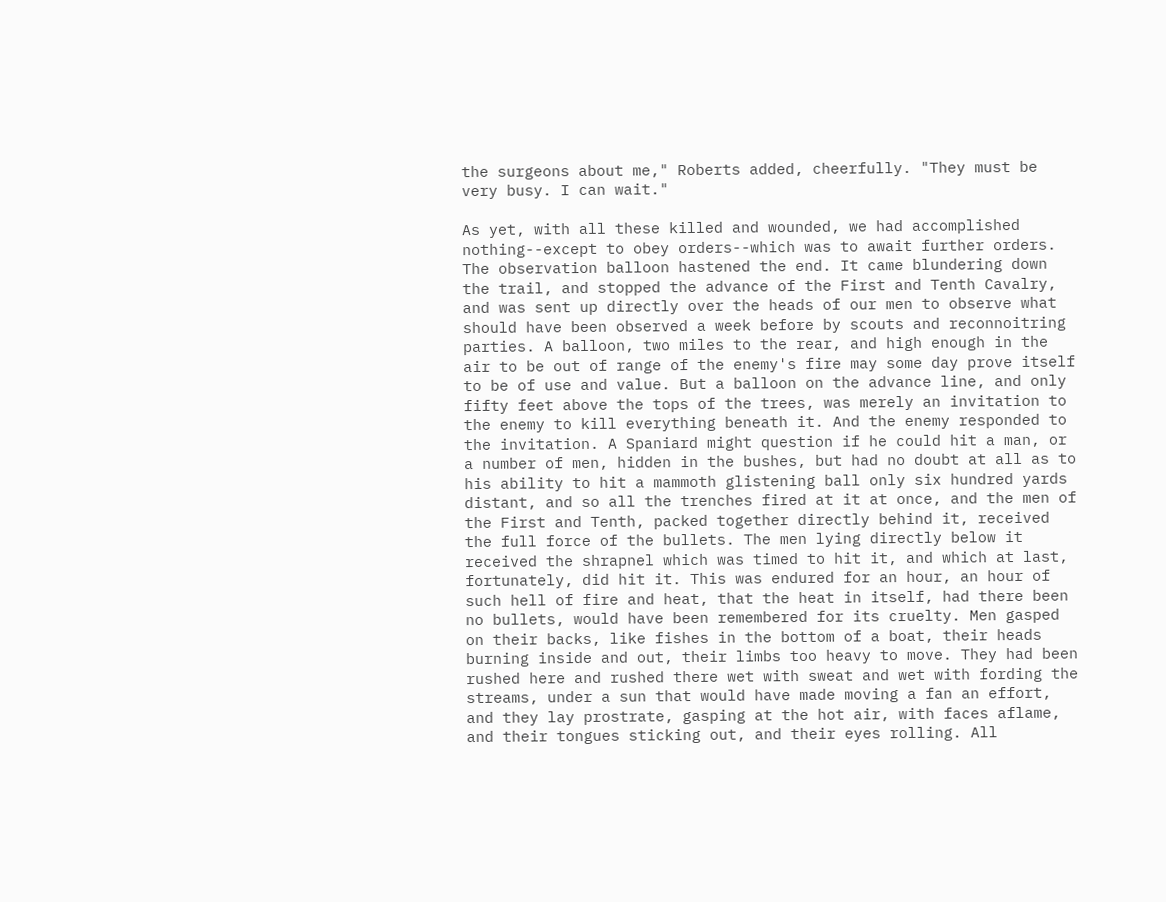the surgeons about me," Roberts added, cheerfully. "They must be very busy. I can wait."

As yet, with all these killed and wounded, we had accomplished nothing--except to obey orders--which was to await further orders. The observation balloon hastened the end. It came blundering down the trail, and stopped the advance of the First and Tenth Cavalry, and was sent up directly over the heads of our men to observe what should have been observed a week before by scouts and reconnoitring parties. A balloon, two miles to the rear, and high enough in the air to be out of range of the enemy's fire may some day prove itself to be of use and value. But a balloon on the advance line, and only fifty feet above the tops of the trees, was merely an invitation to the enemy to kill everything beneath it. And the enemy responded to the invitation. A Spaniard might question if he could hit a man, or a number of men, hidden in the bushes, but had no doubt at all as to his ability to hit a mammoth glistening ball only six hundred yards distant, and so all the trenches fired at it at once, and the men of the First and Tenth, packed together directly behind it, received the full force of the bullets. The men lying directly below it received the shrapnel which was timed to hit it, and which at last, fortunately, did hit it. This was endured for an hour, an hour of such hell of fire and heat, that the heat in itself, had there been no bullets, would have been remembered for its cruelty. Men gasped on their backs, like fishes in the bottom of a boat, their heads burning inside and out, their limbs too heavy to move. They had been rushed here and rushed there wet with sweat and wet with fording the streams, under a sun that would have made moving a fan an effort, and they lay prostrate, gasping at the hot air, with faces aflame, and their tongues sticking out, and their eyes rolling. All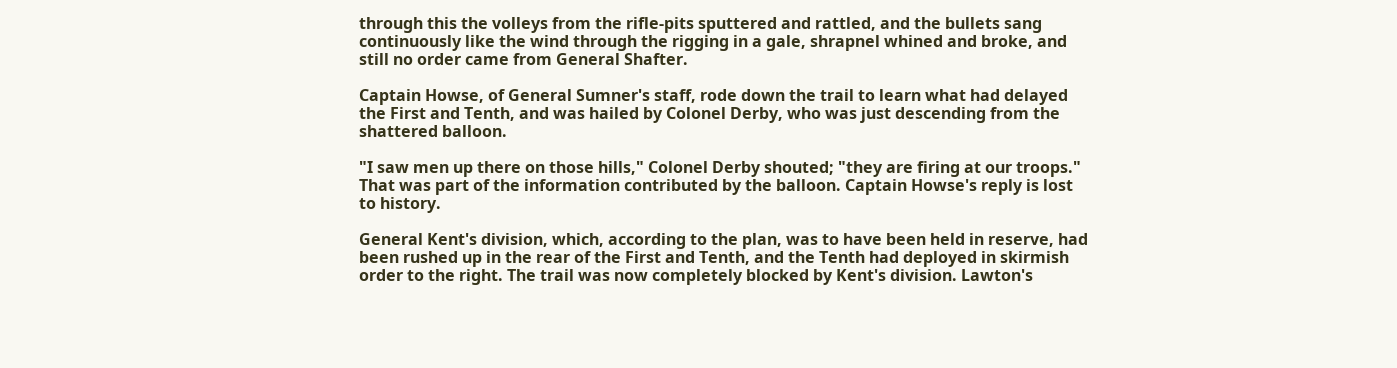through this the volleys from the rifle-pits sputtered and rattled, and the bullets sang continuously like the wind through the rigging in a gale, shrapnel whined and broke, and still no order came from General Shafter.

Captain Howse, of General Sumner's staff, rode down the trail to learn what had delayed the First and Tenth, and was hailed by Colonel Derby, who was just descending from the shattered balloon.

"I saw men up there on those hills," Colonel Derby shouted; "they are firing at our troops." That was part of the information contributed by the balloon. Captain Howse's reply is lost to history.

General Kent's division, which, according to the plan, was to have been held in reserve, had been rushed up in the rear of the First and Tenth, and the Tenth had deployed in skirmish order to the right. The trail was now completely blocked by Kent's division. Lawton's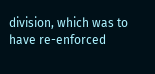division, which was to have re-enforced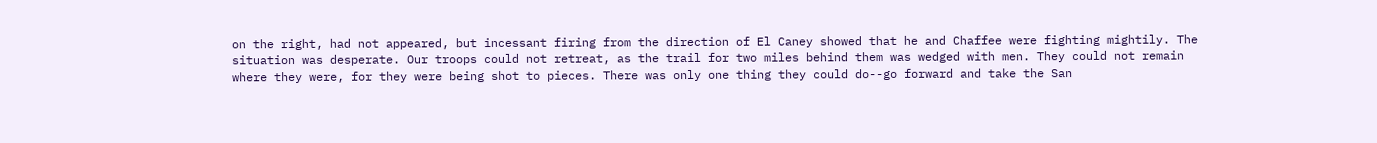on the right, had not appeared, but incessant firing from the direction of El Caney showed that he and Chaffee were fighting mightily. The situation was desperate. Our troops could not retreat, as the trail for two miles behind them was wedged with men. They could not remain where they were, for they were being shot to pieces. There was only one thing they could do--go forward and take the San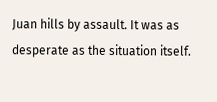Juan hills by assault. It was as desperate as the situation itself.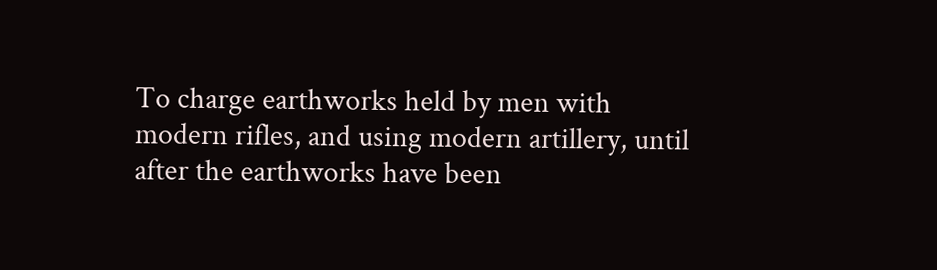To charge earthworks held by men with modern rifles, and using modern artillery, until after the earthworks have been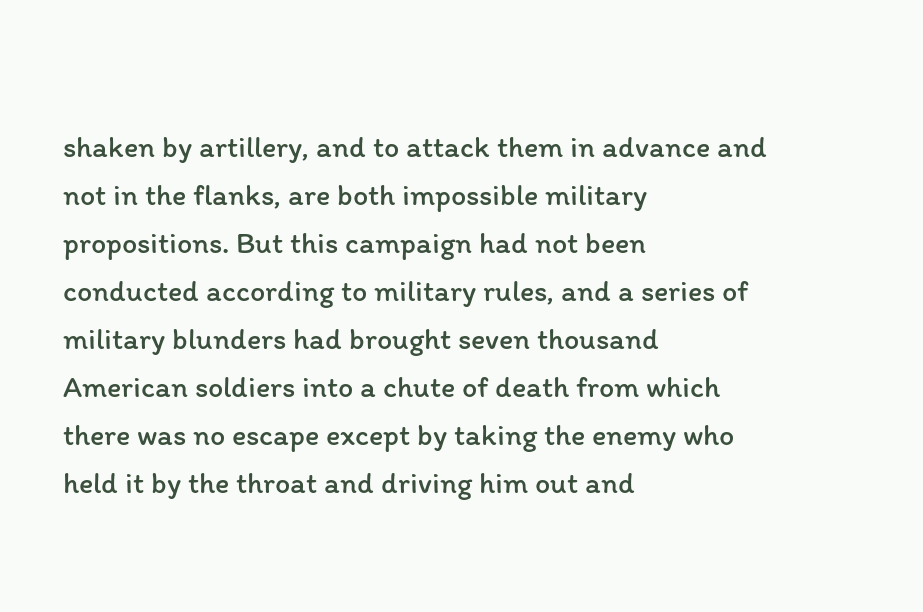shaken by artillery, and to attack them in advance and not in the flanks, are both impossible military propositions. But this campaign had not been conducted according to military rules, and a series of military blunders had brought seven thousand American soldiers into a chute of death from which there was no escape except by taking the enemy who held it by the throat and driving him out and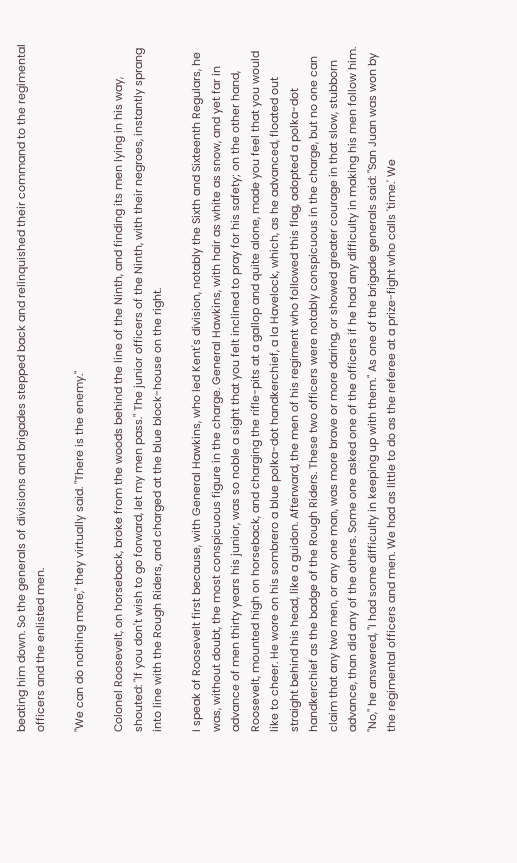beating him down. So the generals of divisions and brigades stepped back and relinquished their command to the regimental officers and the enlisted men.

"We can do nothing more," they virtually said. "There is the enemy."

Colonel Roosevelt, on horseback, broke from the woods behind the line of the Ninth, and finding its men lying in his way, shouted: "If you don't wish to go forward, let my men pass." The junior officers of the Ninth, with their negroes, instantly sprang into line with the Rough Riders, and charged at the blue block-house on the right.

I speak of Roosevelt first because, with General Hawkins, who led Kent's division, notably the Sixth and Sixteenth Regulars, he was, without doubt, the most conspicuous figure in the charge. General Hawkins, with hair as white as snow, and yet far in advance of men thirty years his junior, was so noble a sight that you felt inclined to pray for his safety; on the other hand, Roosevelt, mounted high on horseback, and charging the rifle-pits at a gallop and quite alone, made you feel that you would like to cheer. He wore on his sombrero a blue polka-dot handkerchief, a la Havelock, which, as he advanced, floated out straight behind his head, like a guidon. Afterward, the men of his regiment who followed this flag, adopted a polka-dot handkerchief as the badge of the Rough Riders. These two officers were notably conspicuous in the charge, but no one can claim that any two men, or any one man, was more brave or more daring, or showed greater courage in that slow, stubborn advance, than did any of the others. Some one asked one of the officers if he had any difficulty in making his men follow him. "No," he answered, "I had some difficulty in keeping up with them." As one of the brigade generals said: "San Juan was won by the regimental officers and men. We had as little to do as the referee at a prize-fight who calls 'time.' We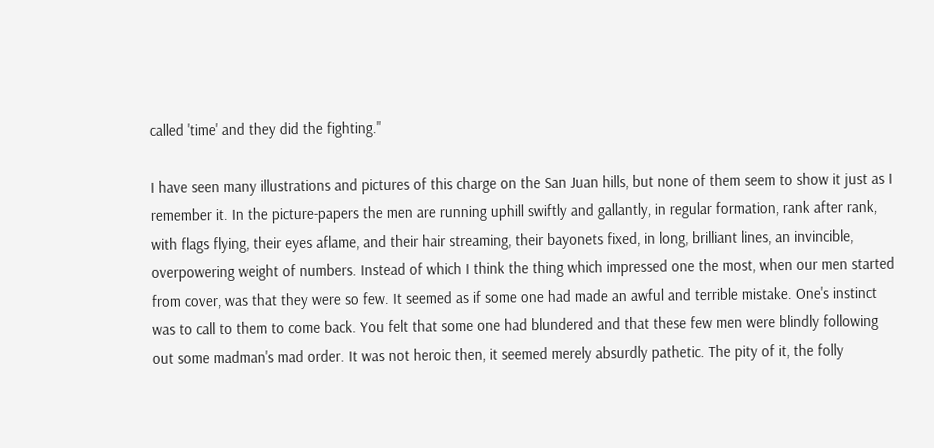called 'time' and they did the fighting."

I have seen many illustrations and pictures of this charge on the San Juan hills, but none of them seem to show it just as I remember it. In the picture-papers the men are running uphill swiftly and gallantly, in regular formation, rank after rank, with flags flying, their eyes aflame, and their hair streaming, their bayonets fixed, in long, brilliant lines, an invincible, overpowering weight of numbers. Instead of which I think the thing which impressed one the most, when our men started from cover, was that they were so few. It seemed as if some one had made an awful and terrible mistake. One's instinct was to call to them to come back. You felt that some one had blundered and that these few men were blindly following out some madman's mad order. It was not heroic then, it seemed merely absurdly pathetic. The pity of it, the folly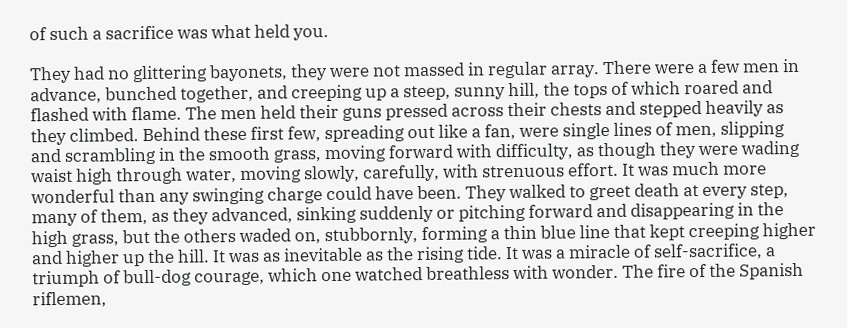of such a sacrifice was what held you.

They had no glittering bayonets, they were not massed in regular array. There were a few men in advance, bunched together, and creeping up a steep, sunny hill, the tops of which roared and flashed with flame. The men held their guns pressed across their chests and stepped heavily as they climbed. Behind these first few, spreading out like a fan, were single lines of men, slipping and scrambling in the smooth grass, moving forward with difficulty, as though they were wading waist high through water, moving slowly, carefully, with strenuous effort. It was much more wonderful than any swinging charge could have been. They walked to greet death at every step, many of them, as they advanced, sinking suddenly or pitching forward and disappearing in the high grass, but the others waded on, stubbornly, forming a thin blue line that kept creeping higher and higher up the hill. It was as inevitable as the rising tide. It was a miracle of self-sacrifice, a triumph of bull-dog courage, which one watched breathless with wonder. The fire of the Spanish riflemen,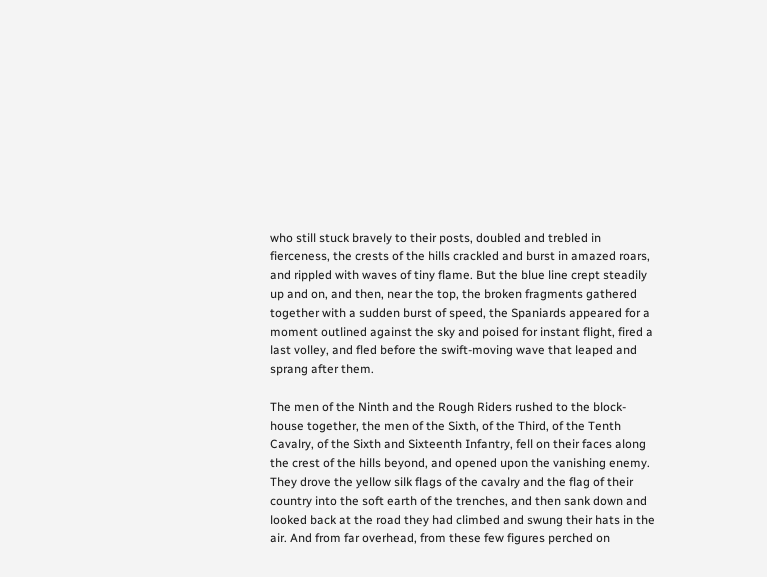who still stuck bravely to their posts, doubled and trebled in fierceness, the crests of the hills crackled and burst in amazed roars, and rippled with waves of tiny flame. But the blue line crept steadily up and on, and then, near the top, the broken fragments gathered together with a sudden burst of speed, the Spaniards appeared for a moment outlined against the sky and poised for instant flight, fired a last volley, and fled before the swift-moving wave that leaped and sprang after them.

The men of the Ninth and the Rough Riders rushed to the block-house together, the men of the Sixth, of the Third, of the Tenth Cavalry, of the Sixth and Sixteenth Infantry, fell on their faces along the crest of the hills beyond, and opened upon the vanishing enemy. They drove the yellow silk flags of the cavalry and the flag of their country into the soft earth of the trenches, and then sank down and looked back at the road they had climbed and swung their hats in the air. And from far overhead, from these few figures perched on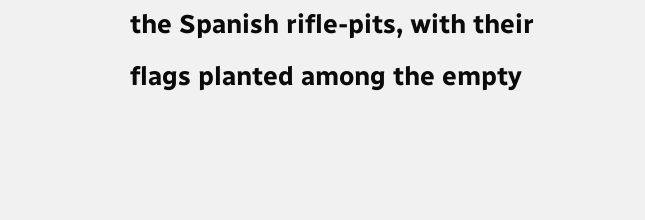the Spanish rifle-pits, with their flags planted among the empty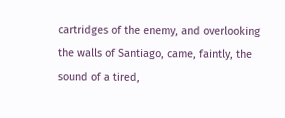cartridges of the enemy, and overlooking the walls of Santiago, came, faintly, the sound of a tired,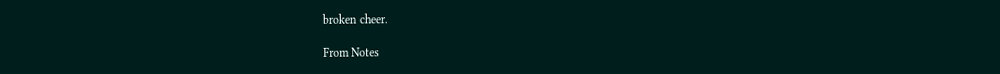broken cheer.

From Notes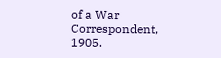of a War Correspondent, 1905.